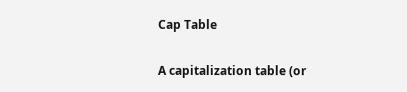Cap Table

A capitalization table (or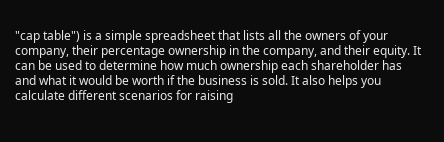"cap table") is a simple spreadsheet that lists all the owners of your company, their percentage ownership in the company, and their equity. It can be used to determine how much ownership each shareholder has and what it would be worth if the business is sold. It also helps you calculate different scenarios for raising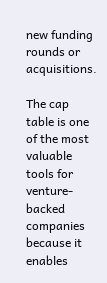new funding rounds or acquisitions.

The cap table is one of the most valuable tools for venture-backed companies because it enables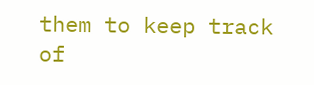them to keep track of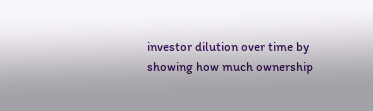investor dilution over time by showing how much ownership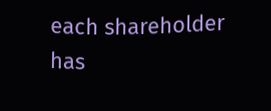each shareholder has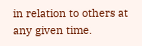in relation to others at any given time.